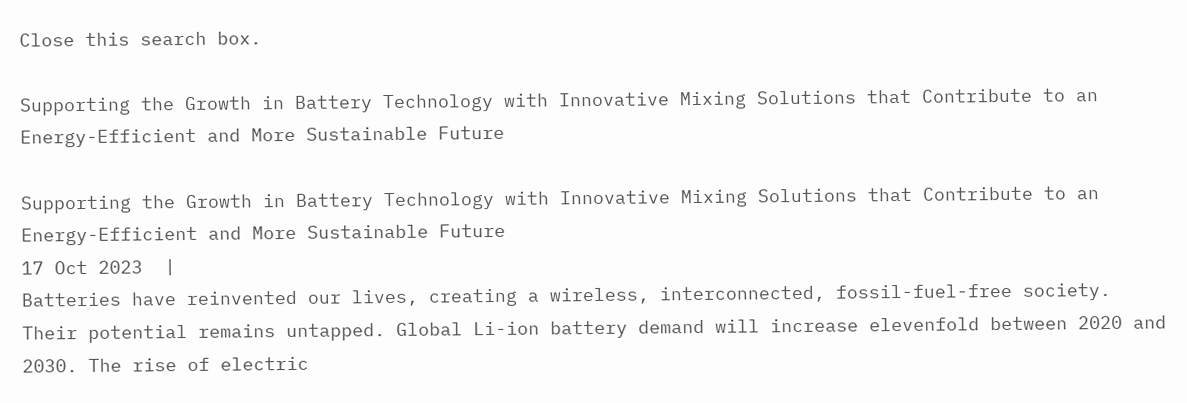Close this search box.

Supporting the Growth in Battery Technology with Innovative Mixing Solutions that Contribute to an Energy-Efficient and More Sustainable Future

Supporting the Growth in Battery Technology with Innovative Mixing Solutions that Contribute to an Energy-Efficient and More Sustainable Future
17 Oct 2023  |
Batteries have reinvented our lives, creating a wireless, interconnected, fossil-fuel-free society. Their potential remains untapped. Global Li-ion battery demand will increase elevenfold between 2020 and 2030. The rise of electric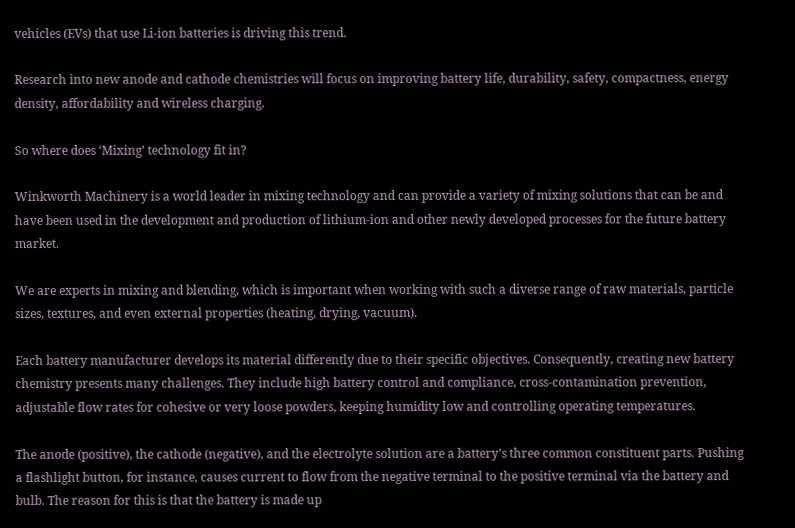vehicles (EVs) that use Li-ion batteries is driving this trend.

Research into new anode and cathode chemistries will focus on improving battery life, durability, safety, compactness, energy density, affordability and wireless charging.

So where does ‘Mixing’ technology fit in?

Winkworth Machinery is a world leader in mixing technology and can provide a variety of mixing solutions that can be and have been used in the development and production of lithium-ion and other newly developed processes for the future battery market.

We are experts in mixing and blending, which is important when working with such a diverse range of raw materials, particle sizes, textures, and even external properties (heating, drying, vacuum).

Each battery manufacturer develops its material differently due to their specific objectives. Consequently, creating new battery chemistry presents many challenges. They include high battery control and compliance, cross-contamination prevention, adjustable flow rates for cohesive or very loose powders, keeping humidity low and controlling operating temperatures.

The anode (positive), the cathode (negative), and the electrolyte solution are a battery’s three common constituent parts. Pushing a flashlight button, for instance, causes current to flow from the negative terminal to the positive terminal via the battery and bulb. The reason for this is that the battery is made up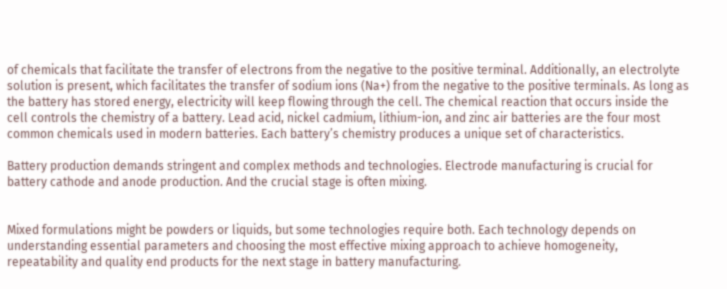of chemicals that facilitate the transfer of electrons from the negative to the positive terminal. Additionally, an electrolyte solution is present, which facilitates the transfer of sodium ions (Na+) from the negative to the positive terminals. As long as the battery has stored energy, electricity will keep flowing through the cell. The chemical reaction that occurs inside the cell controls the chemistry of a battery. Lead acid, nickel cadmium, lithium-ion, and zinc air batteries are the four most common chemicals used in modern batteries. Each battery’s chemistry produces a unique set of characteristics.

Battery production demands stringent and complex methods and technologies. Electrode manufacturing is crucial for battery cathode and anode production. And the crucial stage is often mixing.


Mixed formulations might be powders or liquids, but some technologies require both. Each technology depends on understanding essential parameters and choosing the most effective mixing approach to achieve homogeneity, repeatability and quality end products for the next stage in battery manufacturing.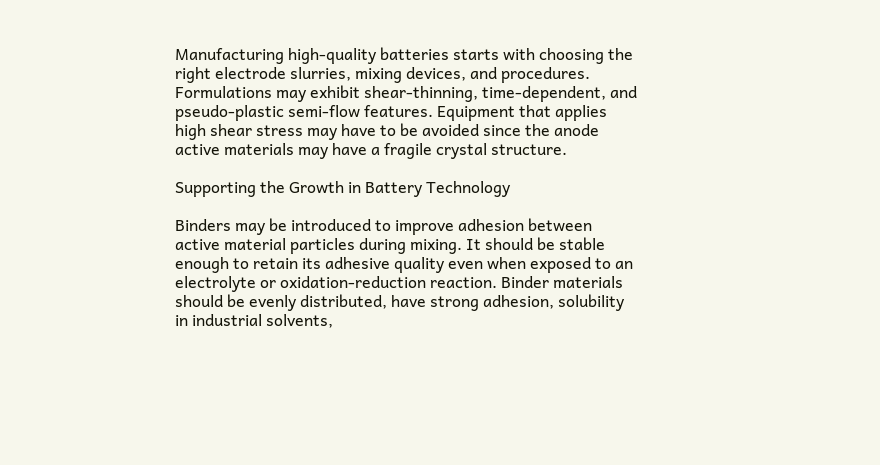Manufacturing high-quality batteries starts with choosing the right electrode slurries, mixing devices, and procedures. Formulations may exhibit shear-thinning, time-dependent, and pseudo-plastic semi-flow features. Equipment that applies high shear stress may have to be avoided since the anode active materials may have a fragile crystal structure.

Supporting the Growth in Battery Technology

Binders may be introduced to improve adhesion between active material particles during mixing. It should be stable enough to retain its adhesive quality even when exposed to an electrolyte or oxidation-reduction reaction. Binder materials should be evenly distributed, have strong adhesion, solubility in industrial solvents,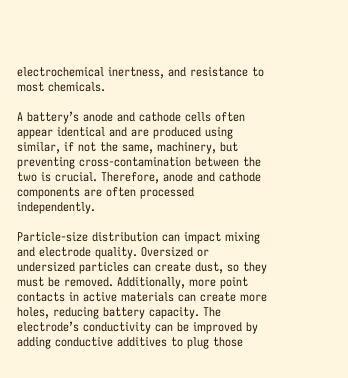electrochemical inertness, and resistance to most chemicals.

A battery’s anode and cathode cells often appear identical and are produced using similar, if not the same, machinery, but preventing cross-contamination between the two is crucial. Therefore, anode and cathode components are often processed independently.

Particle-size distribution can impact mixing and electrode quality. Oversized or undersized particles can create dust, so they must be removed. Additionally, more point contacts in active materials can create more holes, reducing battery capacity. The electrode’s conductivity can be improved by adding conductive additives to plug those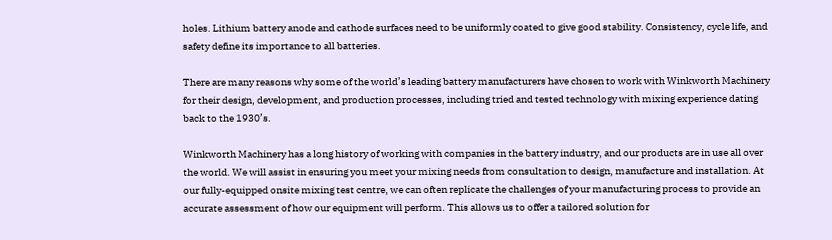holes. Lithium battery anode and cathode surfaces need to be uniformly coated to give good stability. Consistency, cycle life, and safety define its importance to all batteries.

There are many reasons why some of the world’s leading battery manufacturers have chosen to work with Winkworth Machinery for their design, development, and production processes, including tried and tested technology with mixing experience dating back to the 1930’s.

Winkworth Machinery has a long history of working with companies in the battery industry, and our products are in use all over the world. We will assist in ensuring you meet your mixing needs from consultation to design, manufacture and installation. At our fully-equipped onsite mixing test centre, we can often replicate the challenges of your manufacturing process to provide an accurate assessment of how our equipment will perform. This allows us to offer a tailored solution for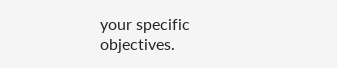your specific objectives.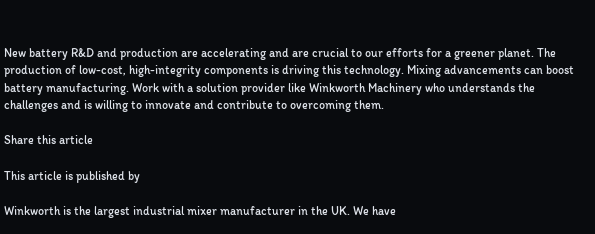New battery R&D and production are accelerating and are crucial to our efforts for a greener planet. The production of low-cost, high-integrity components is driving this technology. Mixing advancements can boost battery manufacturing. Work with a solution provider like Winkworth Machinery who understands the challenges and is willing to innovate and contribute to overcoming them.

Share this article

This article is published by

Winkworth is the largest industrial mixer manufacturer in the UK. We have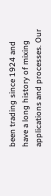been trading since 1924 and have a long history of mixing applications and processes. Our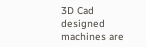3D Cad designed machines are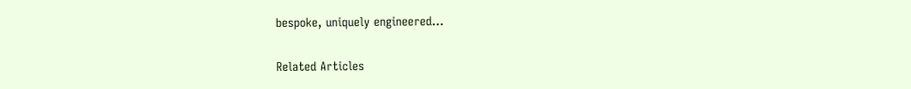bespoke, uniquely engineered...

Related Articles